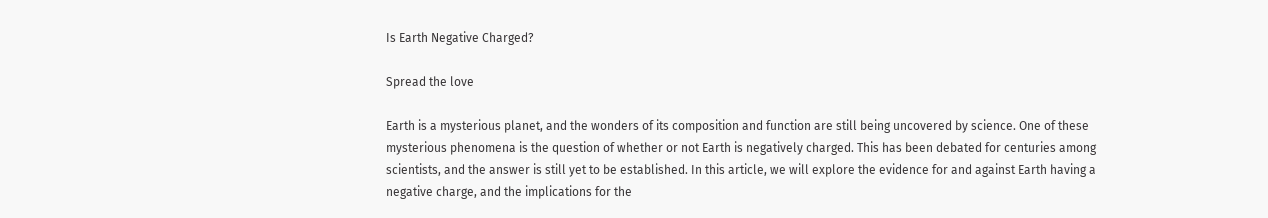Is Earth Negative Charged?

Spread the love

Earth is a mysterious planet, and the wonders of its composition and function are still being uncovered by science. One of these mysterious phenomena is the question of whether or not Earth is negatively charged. This has been debated for centuries among scientists, and the answer is still yet to be established. In this article, we will explore the evidence for and against Earth having a negative charge, and the implications for the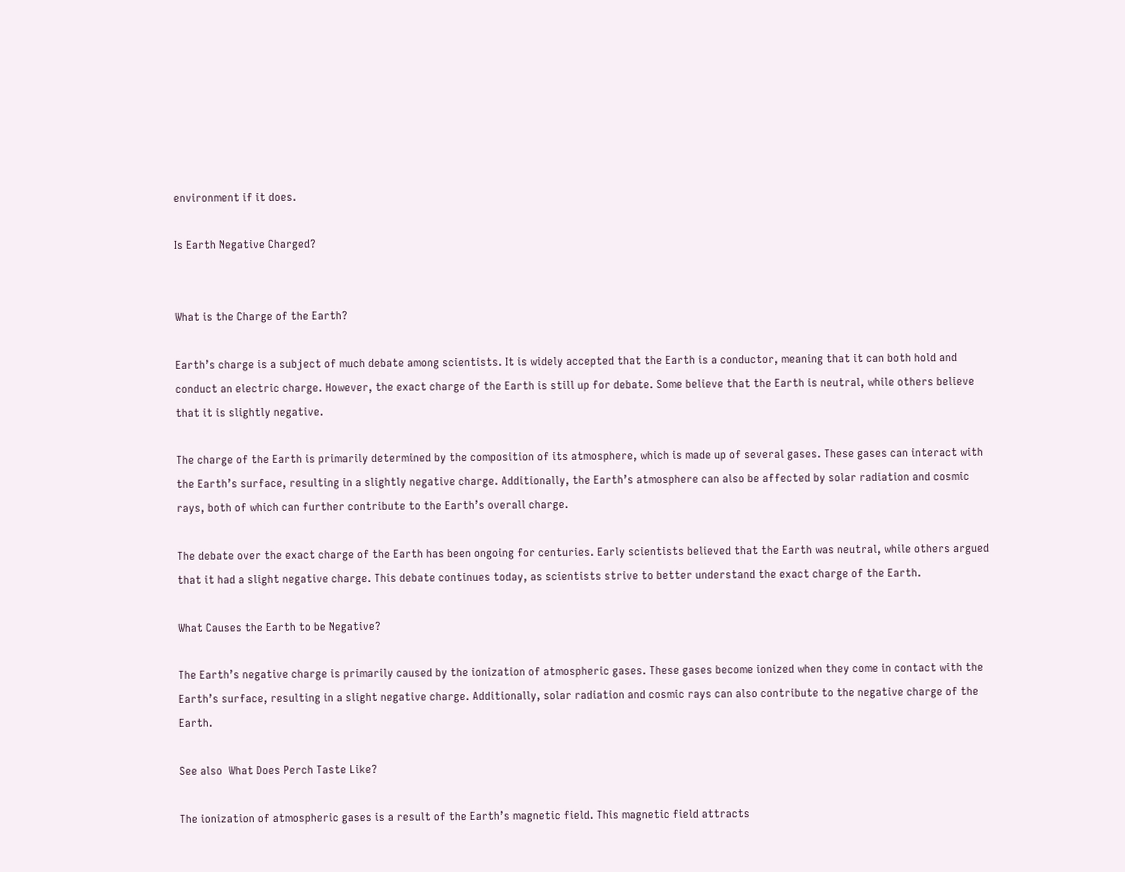environment if it does.

Is Earth Negative Charged?


What is the Charge of the Earth?

Earth’s charge is a subject of much debate among scientists. It is widely accepted that the Earth is a conductor, meaning that it can both hold and conduct an electric charge. However, the exact charge of the Earth is still up for debate. Some believe that the Earth is neutral, while others believe that it is slightly negative.

The charge of the Earth is primarily determined by the composition of its atmosphere, which is made up of several gases. These gases can interact with the Earth’s surface, resulting in a slightly negative charge. Additionally, the Earth’s atmosphere can also be affected by solar radiation and cosmic rays, both of which can further contribute to the Earth’s overall charge.

The debate over the exact charge of the Earth has been ongoing for centuries. Early scientists believed that the Earth was neutral, while others argued that it had a slight negative charge. This debate continues today, as scientists strive to better understand the exact charge of the Earth.

What Causes the Earth to be Negative?

The Earth’s negative charge is primarily caused by the ionization of atmospheric gases. These gases become ionized when they come in contact with the Earth’s surface, resulting in a slight negative charge. Additionally, solar radiation and cosmic rays can also contribute to the negative charge of the Earth.

See also  What Does Perch Taste Like?

The ionization of atmospheric gases is a result of the Earth’s magnetic field. This magnetic field attracts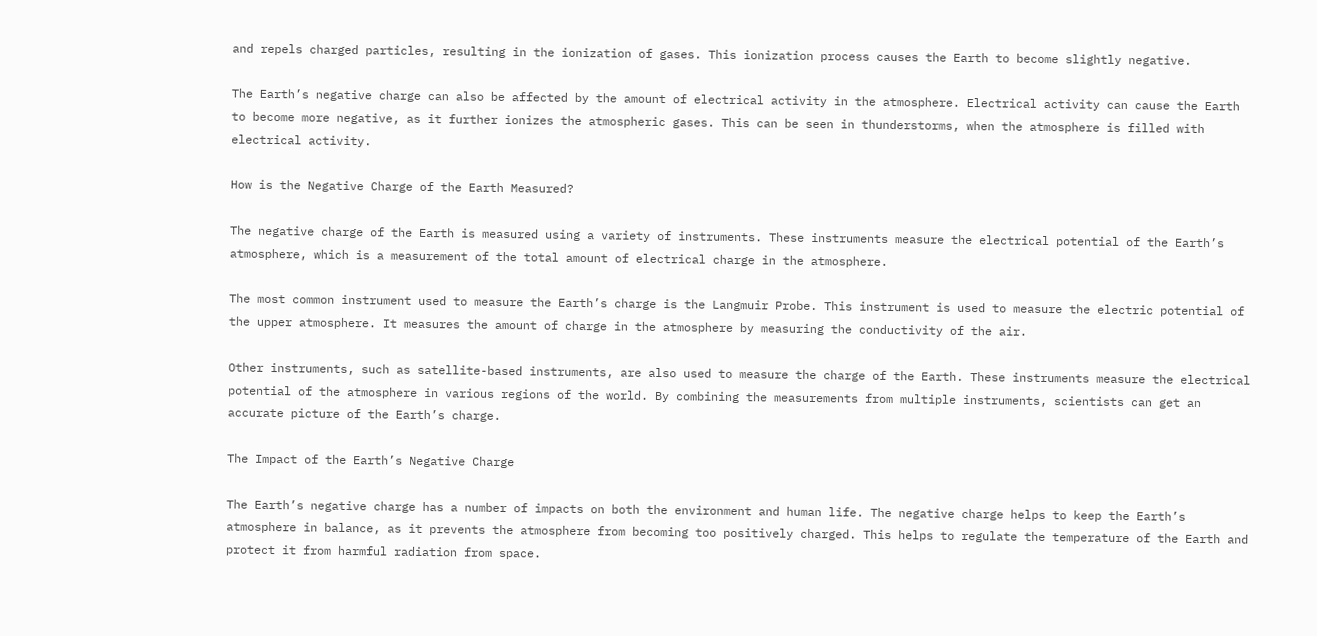and repels charged particles, resulting in the ionization of gases. This ionization process causes the Earth to become slightly negative.

The Earth’s negative charge can also be affected by the amount of electrical activity in the atmosphere. Electrical activity can cause the Earth to become more negative, as it further ionizes the atmospheric gases. This can be seen in thunderstorms, when the atmosphere is filled with electrical activity.

How is the Negative Charge of the Earth Measured?

The negative charge of the Earth is measured using a variety of instruments. These instruments measure the electrical potential of the Earth’s atmosphere, which is a measurement of the total amount of electrical charge in the atmosphere.

The most common instrument used to measure the Earth’s charge is the Langmuir Probe. This instrument is used to measure the electric potential of the upper atmosphere. It measures the amount of charge in the atmosphere by measuring the conductivity of the air.

Other instruments, such as satellite-based instruments, are also used to measure the charge of the Earth. These instruments measure the electrical potential of the atmosphere in various regions of the world. By combining the measurements from multiple instruments, scientists can get an accurate picture of the Earth’s charge.

The Impact of the Earth’s Negative Charge

The Earth’s negative charge has a number of impacts on both the environment and human life. The negative charge helps to keep the Earth’s atmosphere in balance, as it prevents the atmosphere from becoming too positively charged. This helps to regulate the temperature of the Earth and protect it from harmful radiation from space.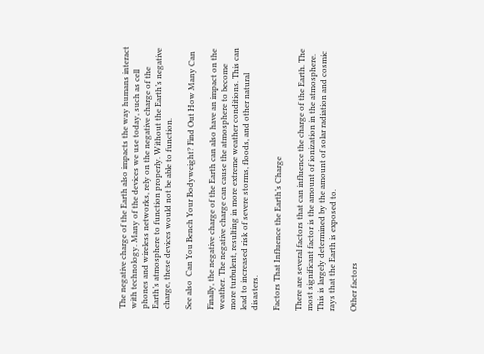The negative charge of the Earth also impacts the way humans interact with technology. Many of the devices we use today, such as cell phones and wireless networks, rely on the negative charge of the Earth’s atmosphere to function properly. Without the Earth’s negative charge, these devices would not be able to function.

See also  Can You Bench Your Bodyweight? Find Out How Many Can

Finally, the negative charge of the Earth can also have an impact on the weather. The negative charge can cause the atmosphere to become more turbulent, resulting in more extreme weather conditions. This can lead to increased risk of severe storms, floods, and other natural disasters.

Factors That Influence the Earth’s Charge

There are several factors that can influence the charge of the Earth. The most significant factor is the amount of ionization in the atmosphere. This is largely determined by the amount of solar radiation and cosmic rays that the Earth is exposed to.

Other factors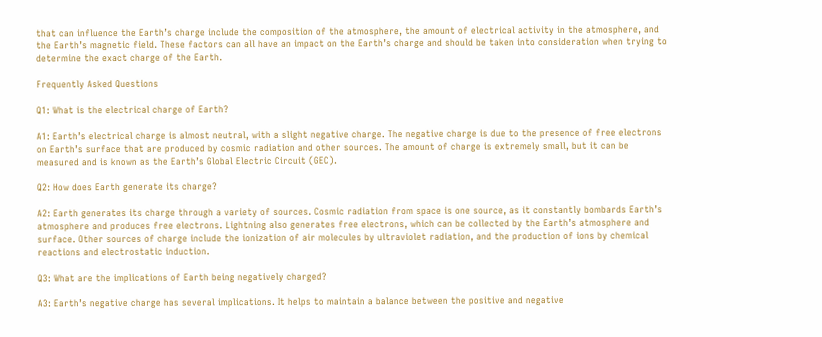that can influence the Earth’s charge include the composition of the atmosphere, the amount of electrical activity in the atmosphere, and the Earth’s magnetic field. These factors can all have an impact on the Earth’s charge and should be taken into consideration when trying to determine the exact charge of the Earth.

Frequently Asked Questions

Q1: What is the electrical charge of Earth?

A1: Earth’s electrical charge is almost neutral, with a slight negative charge. The negative charge is due to the presence of free electrons on Earth’s surface that are produced by cosmic radiation and other sources. The amount of charge is extremely small, but it can be measured and is known as the Earth’s Global Electric Circuit (GEC).

Q2: How does Earth generate its charge?

A2: Earth generates its charge through a variety of sources. Cosmic radiation from space is one source, as it constantly bombards Earth’s atmosphere and produces free electrons. Lightning also generates free electrons, which can be collected by the Earth’s atmosphere and surface. Other sources of charge include the ionization of air molecules by ultraviolet radiation, and the production of ions by chemical reactions and electrostatic induction.

Q3: What are the implications of Earth being negatively charged?

A3: Earth’s negative charge has several implications. It helps to maintain a balance between the positive and negative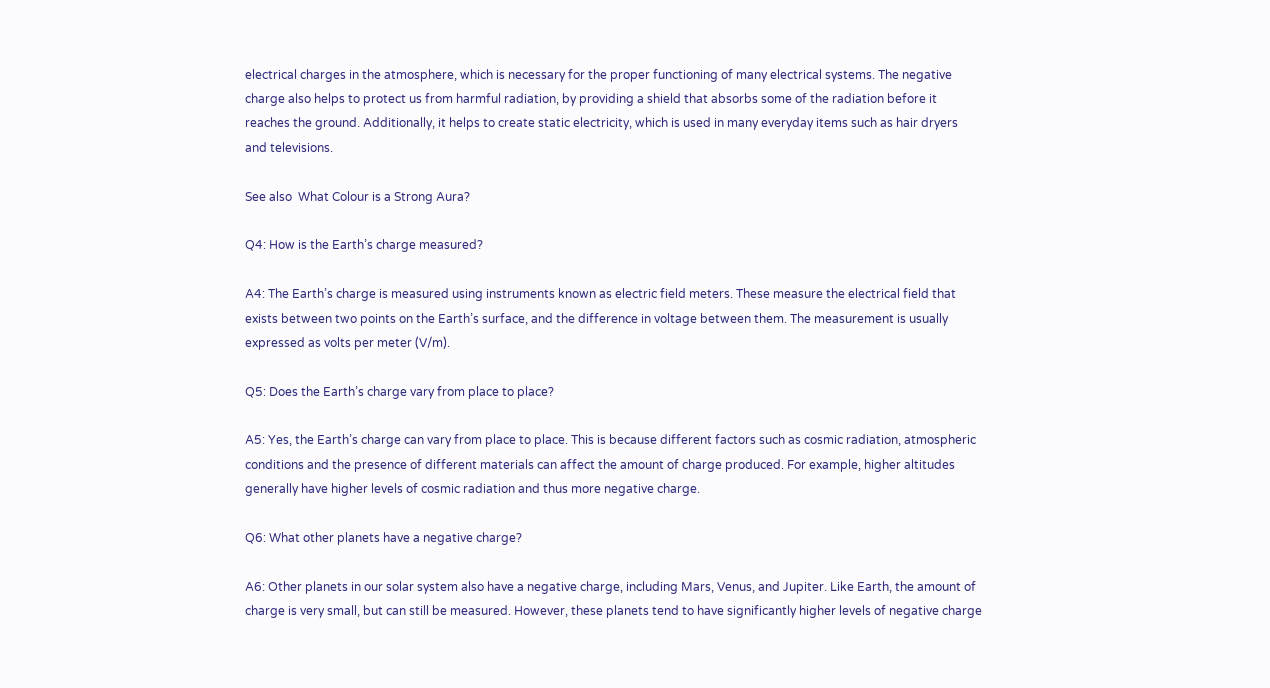electrical charges in the atmosphere, which is necessary for the proper functioning of many electrical systems. The negative charge also helps to protect us from harmful radiation, by providing a shield that absorbs some of the radiation before it reaches the ground. Additionally, it helps to create static electricity, which is used in many everyday items such as hair dryers and televisions.

See also  What Colour is a Strong Aura?

Q4: How is the Earth’s charge measured?

A4: The Earth’s charge is measured using instruments known as electric field meters. These measure the electrical field that exists between two points on the Earth’s surface, and the difference in voltage between them. The measurement is usually expressed as volts per meter (V/m).

Q5: Does the Earth’s charge vary from place to place?

A5: Yes, the Earth’s charge can vary from place to place. This is because different factors such as cosmic radiation, atmospheric conditions and the presence of different materials can affect the amount of charge produced. For example, higher altitudes generally have higher levels of cosmic radiation and thus more negative charge.

Q6: What other planets have a negative charge?

A6: Other planets in our solar system also have a negative charge, including Mars, Venus, and Jupiter. Like Earth, the amount of charge is very small, but can still be measured. However, these planets tend to have significantly higher levels of negative charge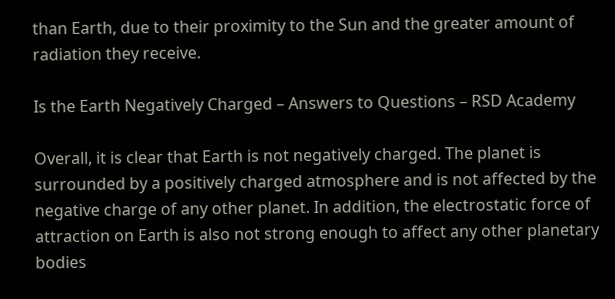than Earth, due to their proximity to the Sun and the greater amount of radiation they receive.

Is the Earth Negatively Charged – Answers to Questions – RSD Academy

Overall, it is clear that Earth is not negatively charged. The planet is surrounded by a positively charged atmosphere and is not affected by the negative charge of any other planet. In addition, the electrostatic force of attraction on Earth is also not strong enough to affect any other planetary bodies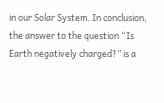in our Solar System. In conclusion, the answer to the question “Is Earth negatively charged?” is a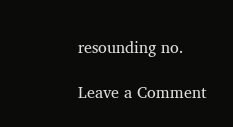resounding no.

Leave a Comment